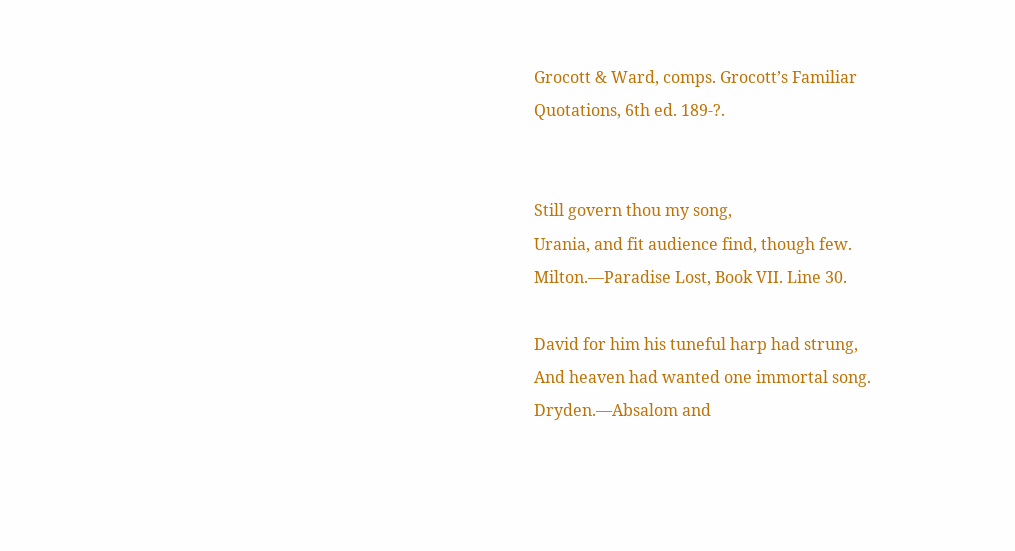Grocott & Ward, comps. Grocott’s Familiar Quotations, 6th ed. 189-?.


Still govern thou my song,
Urania, and fit audience find, though few.
Milton.—Paradise Lost, Book VII. Line 30.

David for him his tuneful harp had strung,
And heaven had wanted one immortal song.
Dryden.—Absalom and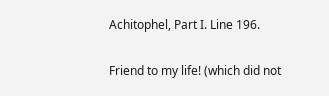Achitophel, Part I. Line 196.

Friend to my life! (which did not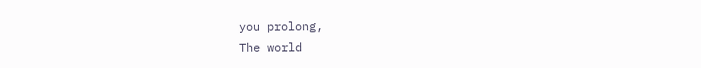you prolong,
The world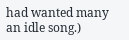had wanted many an idle song.)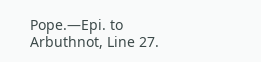Pope.—Epi. to Arbuthnot, Line 27.